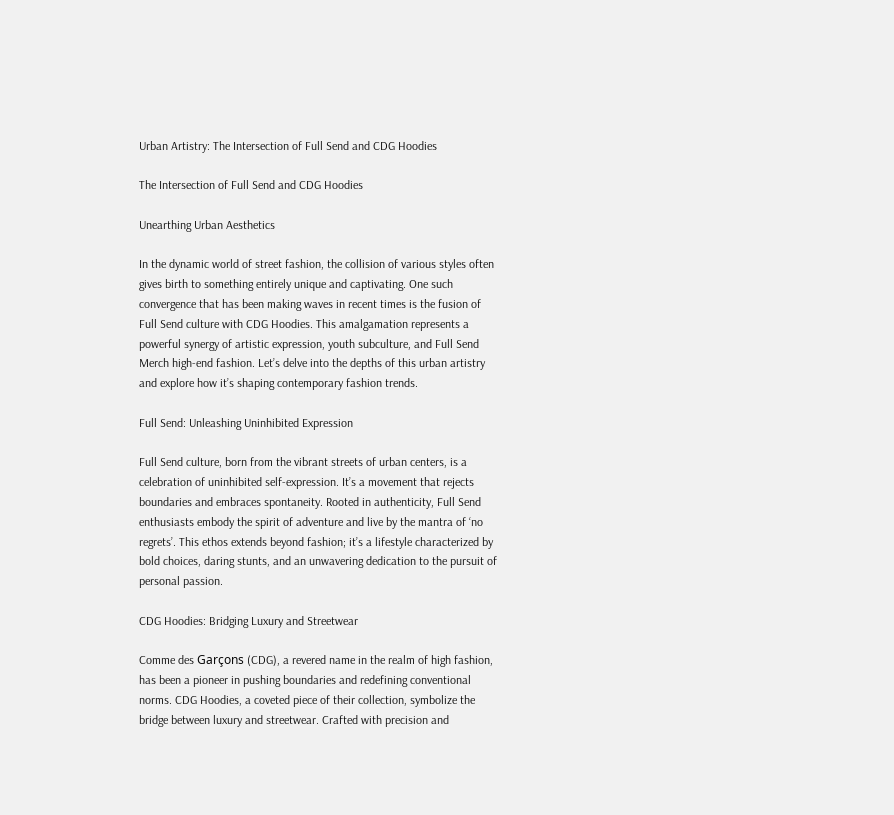Urban Artistry: The Intersection of Full Send and CDG Hoodies

The Intersection of Full Send and CDG Hoodies

Unearthing Urban Aesthetics

In the dynamic world of street fashion, the collision of various styles often gives birth to something entirely unique and captivating. One such convergence that has been making waves in recent times is the fusion of Full Send culture with CDG Hoodies. This amalgamation represents a powerful synergy of artistic expression, youth subculture, and Full Send Merch high-end fashion. Let’s delve into the depths of this urban artistry and explore how it’s shaping contemporary fashion trends.

Full Send: Unleashing Uninhibited Expression

Full Send culture, born from the vibrant streets of urban centers, is a celebration of uninhibited self-expression. It’s a movement that rejects boundaries and embraces spontaneity. Rooted in authenticity, Full Send enthusiasts embody the spirit of adventure and live by the mantra of ‘no regrets’. This ethos extends beyond fashion; it’s a lifestyle characterized by bold choices, daring stunts, and an unwavering dedication to the pursuit of personal passion.

CDG Hoodies: Bridging Luxury and Streetwear

Comme des Garçons (CDG), a revered name in the realm of high fashion, has been a pioneer in pushing boundaries and redefining conventional norms. CDG Hoodies, a coveted piece of their collection, symbolize the bridge between luxury and streetwear. Crafted with precision and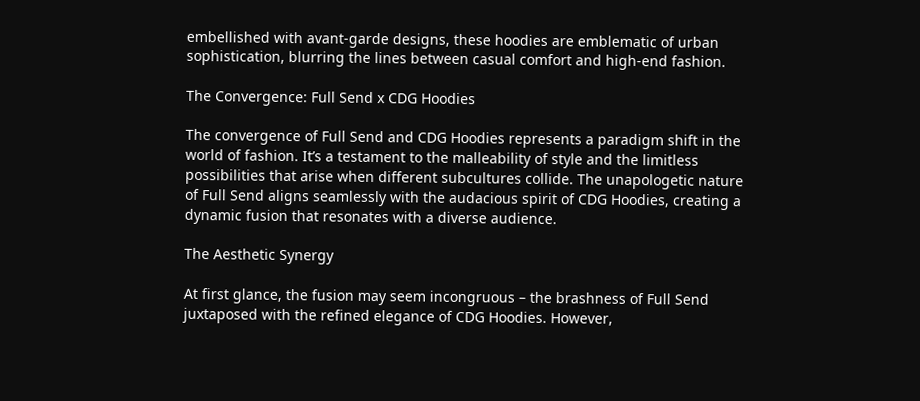embellished with avant-garde designs, these hoodies are emblematic of urban sophistication, blurring the lines between casual comfort and high-end fashion.

The Convergence: Full Send x CDG Hoodies

The convergence of Full Send and CDG Hoodies represents a paradigm shift in the world of fashion. It’s a testament to the malleability of style and the limitless possibilities that arise when different subcultures collide. The unapologetic nature of Full Send aligns seamlessly with the audacious spirit of CDG Hoodies, creating a dynamic fusion that resonates with a diverse audience.

The Aesthetic Synergy

At first glance, the fusion may seem incongruous – the brashness of Full Send juxtaposed with the refined elegance of CDG Hoodies. However,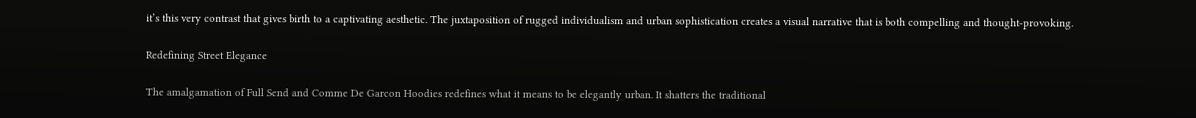it’s this very contrast that gives birth to a captivating aesthetic. The juxtaposition of rugged individualism and urban sophistication creates a visual narrative that is both compelling and thought-provoking.

Redefining Street Elegance

The amalgamation of Full Send and Comme De Garcon Hoodies redefines what it means to be elegantly urban. It shatters the traditional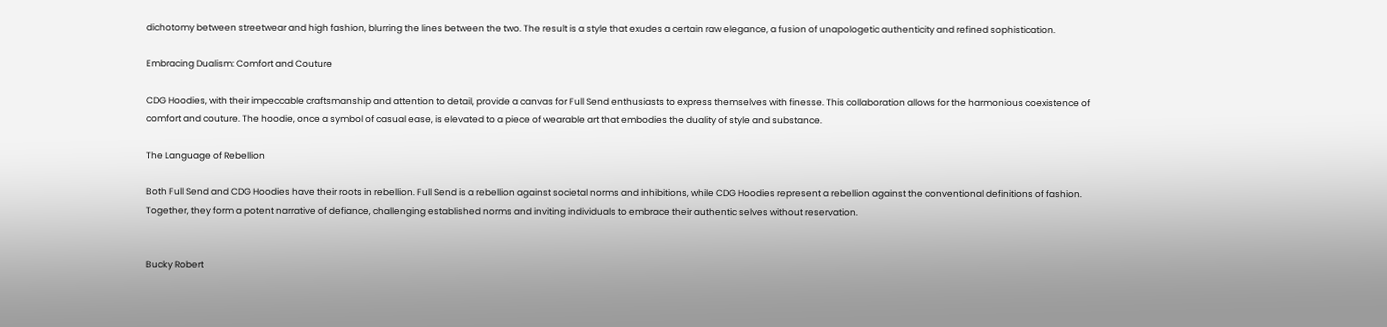dichotomy between streetwear and high fashion, blurring the lines between the two. The result is a style that exudes a certain raw elegance, a fusion of unapologetic authenticity and refined sophistication.

Embracing Dualism: Comfort and Couture

CDG Hoodies, with their impeccable craftsmanship and attention to detail, provide a canvas for Full Send enthusiasts to express themselves with finesse. This collaboration allows for the harmonious coexistence of comfort and couture. The hoodie, once a symbol of casual ease, is elevated to a piece of wearable art that embodies the duality of style and substance.

The Language of Rebellion

Both Full Send and CDG Hoodies have their roots in rebellion. Full Send is a rebellion against societal norms and inhibitions, while CDG Hoodies represent a rebellion against the conventional definitions of fashion. Together, they form a potent narrative of defiance, challenging established norms and inviting individuals to embrace their authentic selves without reservation.


Bucky Robert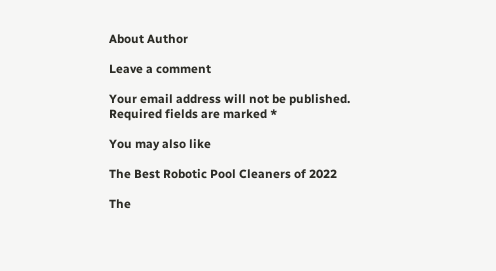About Author

Leave a comment

Your email address will not be published. Required fields are marked *

You may also like

The Best Robotic Pool Cleaners of 2022

The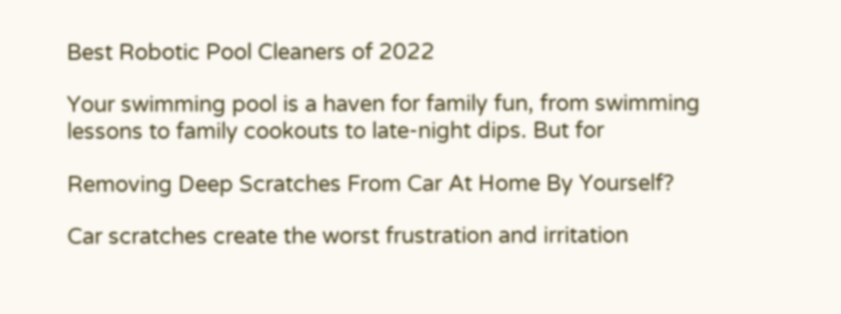Best Robotic Pool Cleaners of 2022

Your swimming pool is a haven for family fun, from swimming lessons to family cookouts to late-night dips. But for

Removing Deep Scratches From Car At Home By Yourself?

Car scratches create the worst frustration and irritation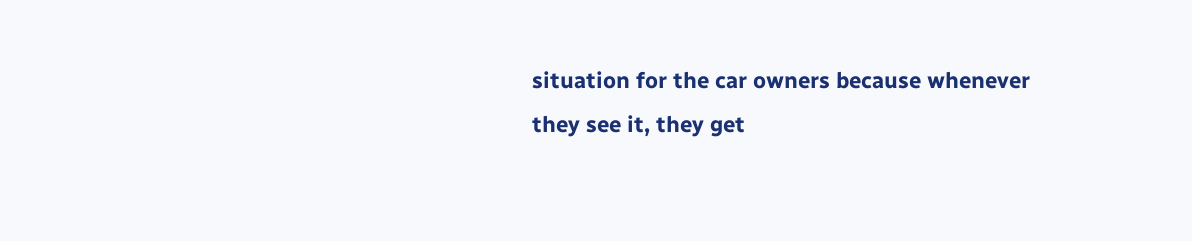situation for the car owners because whenever they see it, they get